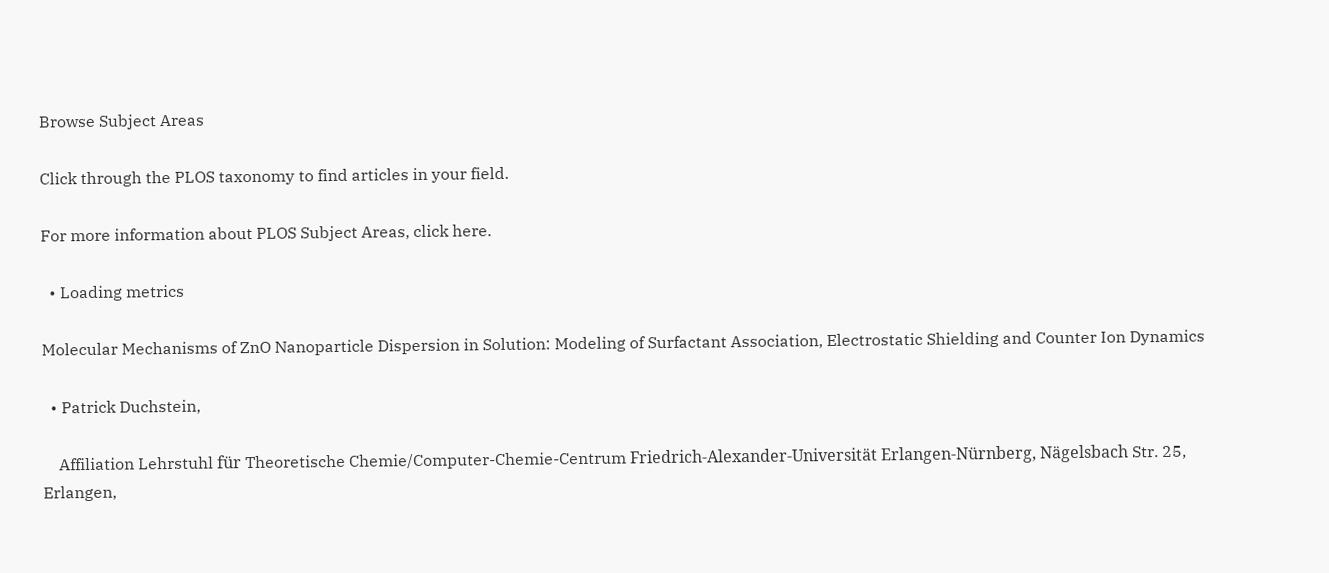Browse Subject Areas

Click through the PLOS taxonomy to find articles in your field.

For more information about PLOS Subject Areas, click here.

  • Loading metrics

Molecular Mechanisms of ZnO Nanoparticle Dispersion in Solution: Modeling of Surfactant Association, Electrostatic Shielding and Counter Ion Dynamics

  • Patrick Duchstein,

    Affiliation Lehrstuhl für Theoretische Chemie/Computer-Chemie-Centrum Friedrich-Alexander-Universität Erlangen-Nürnberg, Nägelsbach Str. 25, Erlangen,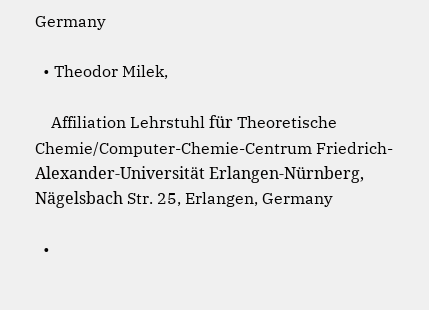Germany

  • Theodor Milek,

    Affiliation Lehrstuhl für Theoretische Chemie/Computer-Chemie-Centrum Friedrich-Alexander-Universität Erlangen-Nürnberg, Nägelsbach Str. 25, Erlangen, Germany

  •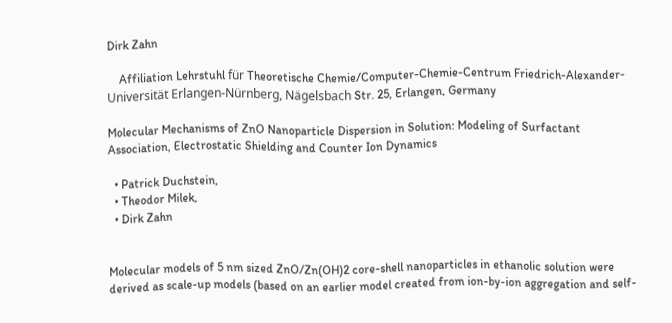Dirk Zahn

    Affiliation Lehrstuhl für Theoretische Chemie/Computer-Chemie-Centrum Friedrich-Alexander-Universität Erlangen-Nürnberg, Nägelsbach Str. 25, Erlangen, Germany

Molecular Mechanisms of ZnO Nanoparticle Dispersion in Solution: Modeling of Surfactant Association, Electrostatic Shielding and Counter Ion Dynamics

  • Patrick Duchstein,
  • Theodor Milek,
  • Dirk Zahn


Molecular models of 5 nm sized ZnO/Zn(OH)2 core-shell nanoparticles in ethanolic solution were derived as scale-up models (based on an earlier model created from ion-by-ion aggregation and self-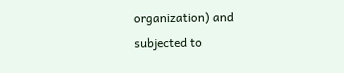organization) and subjected to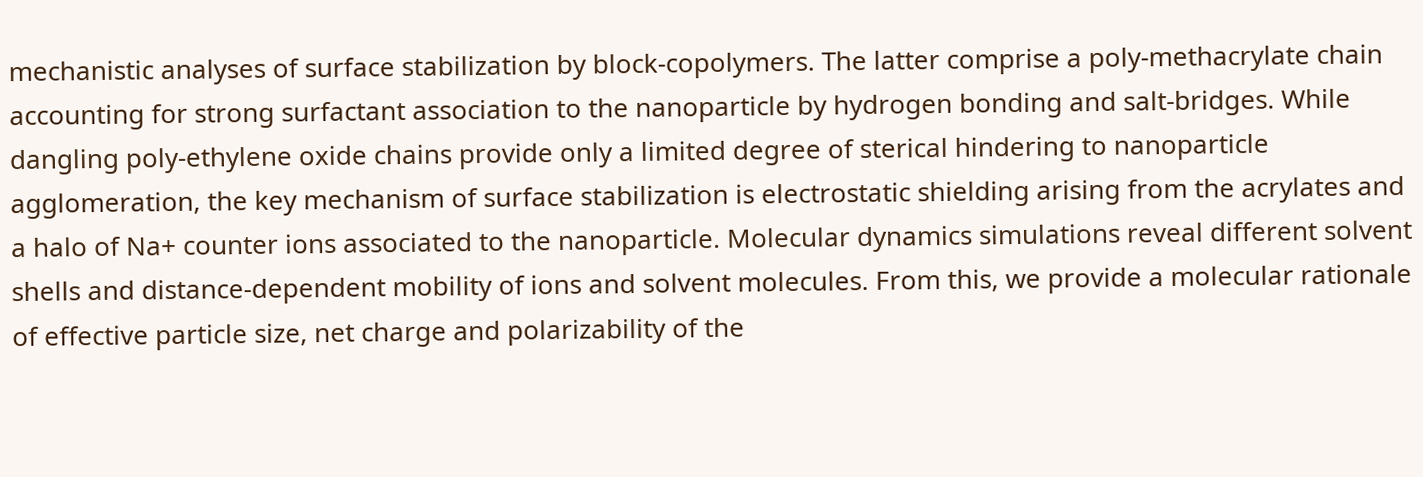mechanistic analyses of surface stabilization by block-copolymers. The latter comprise a poly-methacrylate chain accounting for strong surfactant association to the nanoparticle by hydrogen bonding and salt-bridges. While dangling poly-ethylene oxide chains provide only a limited degree of sterical hindering to nanoparticle agglomeration, the key mechanism of surface stabilization is electrostatic shielding arising from the acrylates and a halo of Na+ counter ions associated to the nanoparticle. Molecular dynamics simulations reveal different solvent shells and distance-dependent mobility of ions and solvent molecules. From this, we provide a molecular rationale of effective particle size, net charge and polarizability of the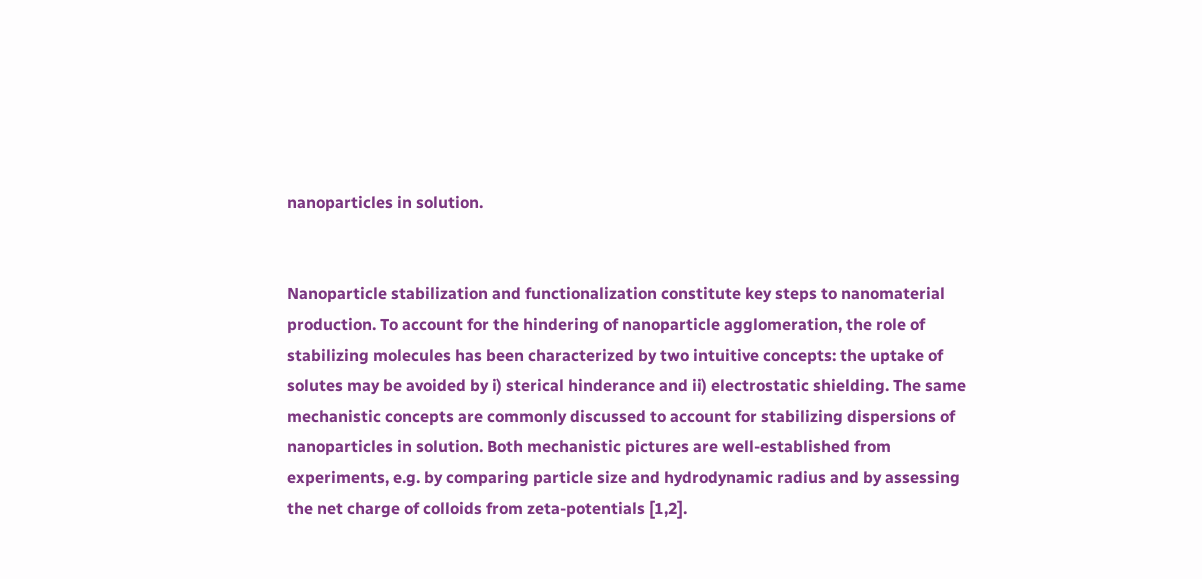nanoparticles in solution.


Nanoparticle stabilization and functionalization constitute key steps to nanomaterial production. To account for the hindering of nanoparticle agglomeration, the role of stabilizing molecules has been characterized by two intuitive concepts: the uptake of solutes may be avoided by i) sterical hinderance and ii) electrostatic shielding. The same mechanistic concepts are commonly discussed to account for stabilizing dispersions of nanoparticles in solution. Both mechanistic pictures are well-established from experiments, e.g. by comparing particle size and hydrodynamic radius and by assessing the net charge of colloids from zeta-potentials [1,2].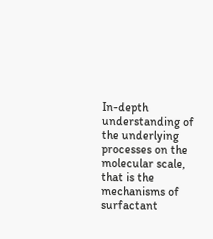In-depth understanding of the underlying processes on the molecular scale, that is the mechanisms of surfactant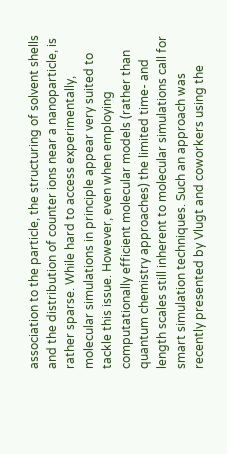association to the particle, the structuring of solvent shells and the distribution of counter ions near a nanoparticle, is rather sparse. While hard to access experimentally, molecular simulations in principle appear very suited to tackle this issue. However, even when employing computationally efficient molecular models (rather than quantum chemistry approaches) the limited time- and length scales still inherent to molecular simulations call for smart simulation techniques. Such an approach was recently presented by Vlugt and coworkers using the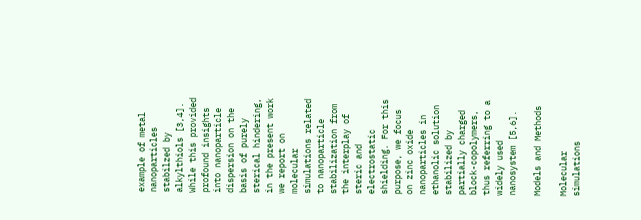example of metal nanoparticles stabilzed by alkylthiols [3,4]. While this provided profound insights into nanoparticle dispersion on the basis of purely sterical hindering, in the present work we report on molecular simulations related to nanoparticle stabilization from the interplay of steric and electrostatic shielding. For this purpose, we focus on zinc oxide nanoparticles in ethanolic solution stabilized by partially charged block-copolymers, thus referring to a widely used nanosystem [5,6].

Models and Methods

Molecular simulations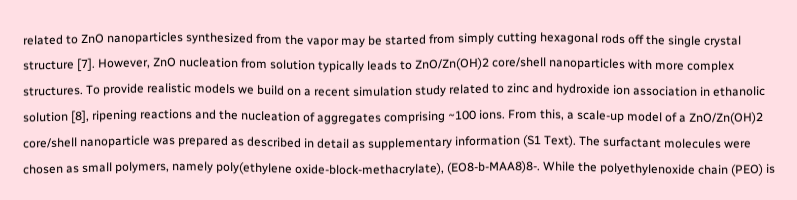related to ZnO nanoparticles synthesized from the vapor may be started from simply cutting hexagonal rods off the single crystal structure [7]. However, ZnO nucleation from solution typically leads to ZnO/Zn(OH)2 core/shell nanoparticles with more complex structures. To provide realistic models we build on a recent simulation study related to zinc and hydroxide ion association in ethanolic solution [8], ripening reactions and the nucleation of aggregates comprising ~100 ions. From this, a scale-up model of a ZnO/Zn(OH)2 core/shell nanoparticle was prepared as described in detail as supplementary information (S1 Text). The surfactant molecules were chosen as small polymers, namely poly(ethylene oxide-block-methacrylate), (EO8-b-MAA8)8-. While the polyethylenoxide chain (PEO) is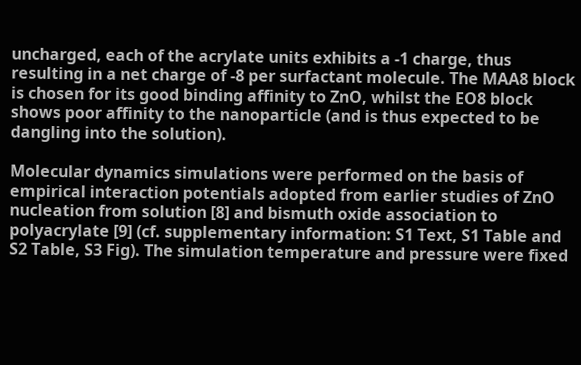uncharged, each of the acrylate units exhibits a -1 charge, thus resulting in a net charge of -8 per surfactant molecule. The MAA8 block is chosen for its good binding affinity to ZnO, whilst the EO8 block shows poor affinity to the nanoparticle (and is thus expected to be dangling into the solution).

Molecular dynamics simulations were performed on the basis of empirical interaction potentials adopted from earlier studies of ZnO nucleation from solution [8] and bismuth oxide association to polyacrylate [9] (cf. supplementary information: S1 Text, S1 Table and S2 Table, S3 Fig). The simulation temperature and pressure were fixed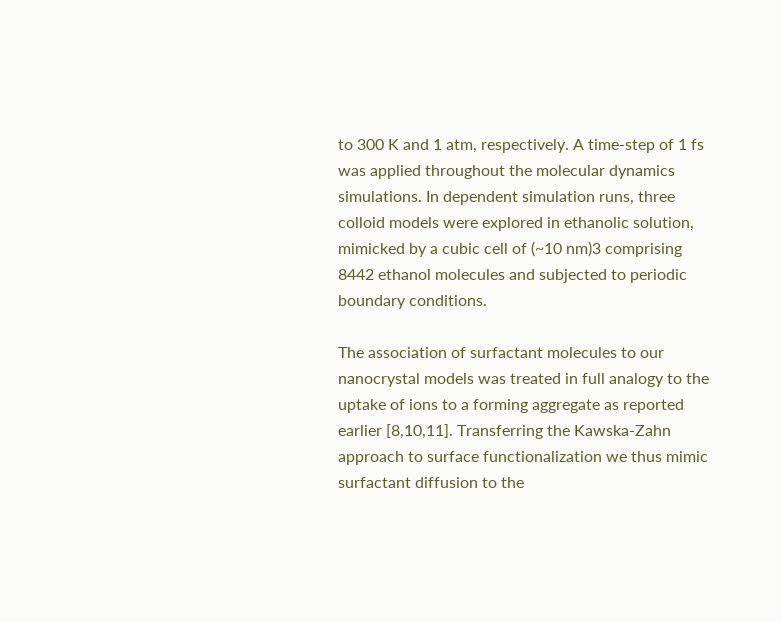to 300 K and 1 atm, respectively. A time-step of 1 fs was applied throughout the molecular dynamics simulations. In dependent simulation runs, three colloid models were explored in ethanolic solution, mimicked by a cubic cell of (~10 nm)3 comprising 8442 ethanol molecules and subjected to periodic boundary conditions.

The association of surfactant molecules to our nanocrystal models was treated in full analogy to the uptake of ions to a forming aggregate as reported earlier [8,10,11]. Transferring the Kawska-Zahn approach to surface functionalization we thus mimic surfactant diffusion to the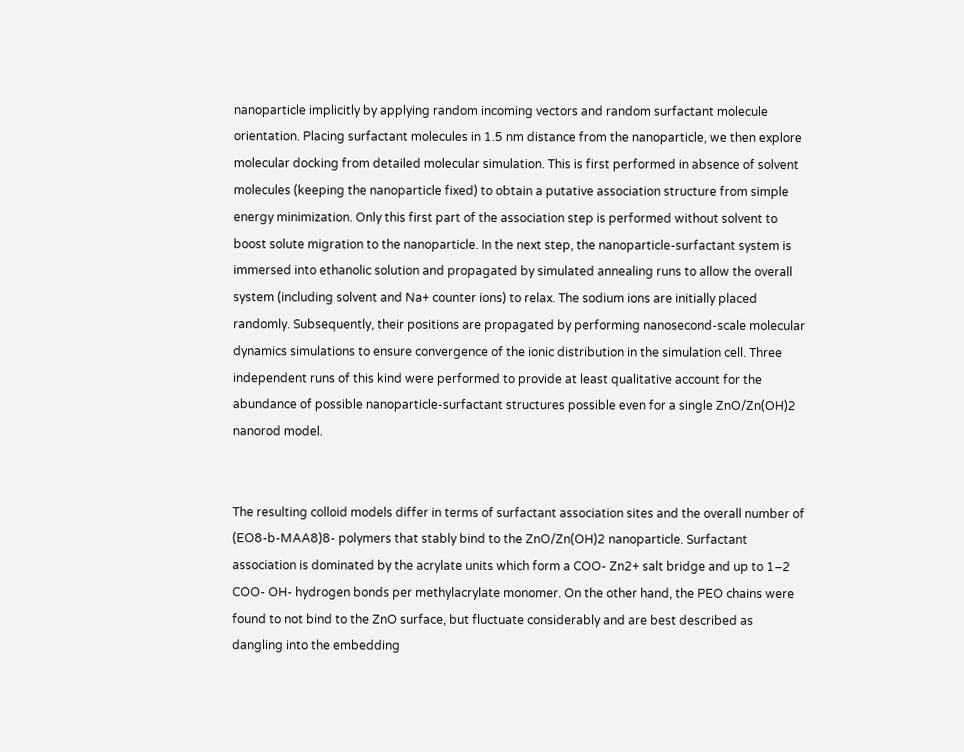nanoparticle implicitly by applying random incoming vectors and random surfactant molecule orientation. Placing surfactant molecules in 1.5 nm distance from the nanoparticle, we then explore molecular docking from detailed molecular simulation. This is first performed in absence of solvent molecules (keeping the nanoparticle fixed) to obtain a putative association structure from simple energy minimization. Only this first part of the association step is performed without solvent to boost solute migration to the nanoparticle. In the next step, the nanoparticle-surfactant system is immersed into ethanolic solution and propagated by simulated annealing runs to allow the overall system (including solvent and Na+ counter ions) to relax. The sodium ions are initially placed randomly. Subsequently, their positions are propagated by performing nanosecond-scale molecular dynamics simulations to ensure convergence of the ionic distribution in the simulation cell. Three independent runs of this kind were performed to provide at least qualitative account for the abundance of possible nanoparticle-surfactant structures possible even for a single ZnO/Zn(OH)2 nanorod model.


The resulting colloid models differ in terms of surfactant association sites and the overall number of (EO8-b-MAA8)8- polymers that stably bind to the ZnO/Zn(OH)2 nanoparticle. Surfactant association is dominated by the acrylate units which form a COO- Zn2+ salt bridge and up to 1–2 COO- OH- hydrogen bonds per methylacrylate monomer. On the other hand, the PEO chains were found to not bind to the ZnO surface, but fluctuate considerably and are best described as dangling into the embedding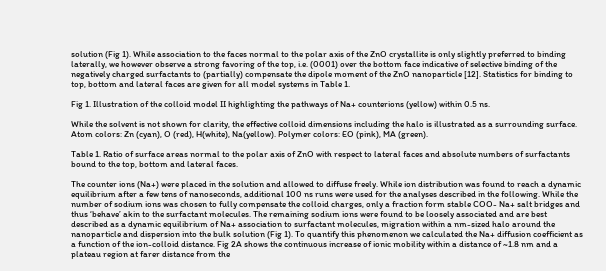solution (Fig 1). While association to the faces normal to the polar axis of the ZnO crystallite is only slightly preferred to binding laterally, we however observe a strong favoring of the top, i.e. (0001) over the bottom face indicative of selective binding of the negatively charged surfactants to (partially) compensate the dipole moment of the ZnO nanoparticle [12]. Statistics for binding to top, bottom and lateral faces are given for all model systems in Table 1.

Fig 1. Illustration of the colloid model II highlighting the pathways of Na+ counterions (yellow) within 0.5 ns.

While the solvent is not shown for clarity, the effective colloid dimensions including the halo is illustrated as a surrounding surface. Atom colors: Zn (cyan), O (red), H(white), Na(yellow). Polymer colors: EO (pink), MA (green).

Table 1. Ratio of surface areas normal to the polar axis of ZnO with respect to lateral faces and absolute numbers of surfactants bound to the top, bottom and lateral faces.

The counter ions (Na+) were placed in the solution and allowed to diffuse freely. While ion distribution was found to reach a dynamic equilibrium after a few tens of nanoseconds, additional 100 ns runs were used for the analyses described in the following. While the number of sodium ions was chosen to fully compensate the colloid charges, only a fraction form stable COO- Na+ salt bridges and thus ‘behave’ akin to the surfactant molecules. The remaining sodium ions were found to be loosely associated and are best described as a dynamic equilibrium of Na+ association to surfactant molecules, migration within a nm-sized halo around the nanoparticle and dispersion into the bulk solution (Fig 1). To quantify this phenomenon we calculated the Na+ diffusion coefficient as a function of the ion-colloid distance. Fig 2A shows the continuous increase of ionic mobility within a distance of ~1.8 nm and a plateau region at farer distance from the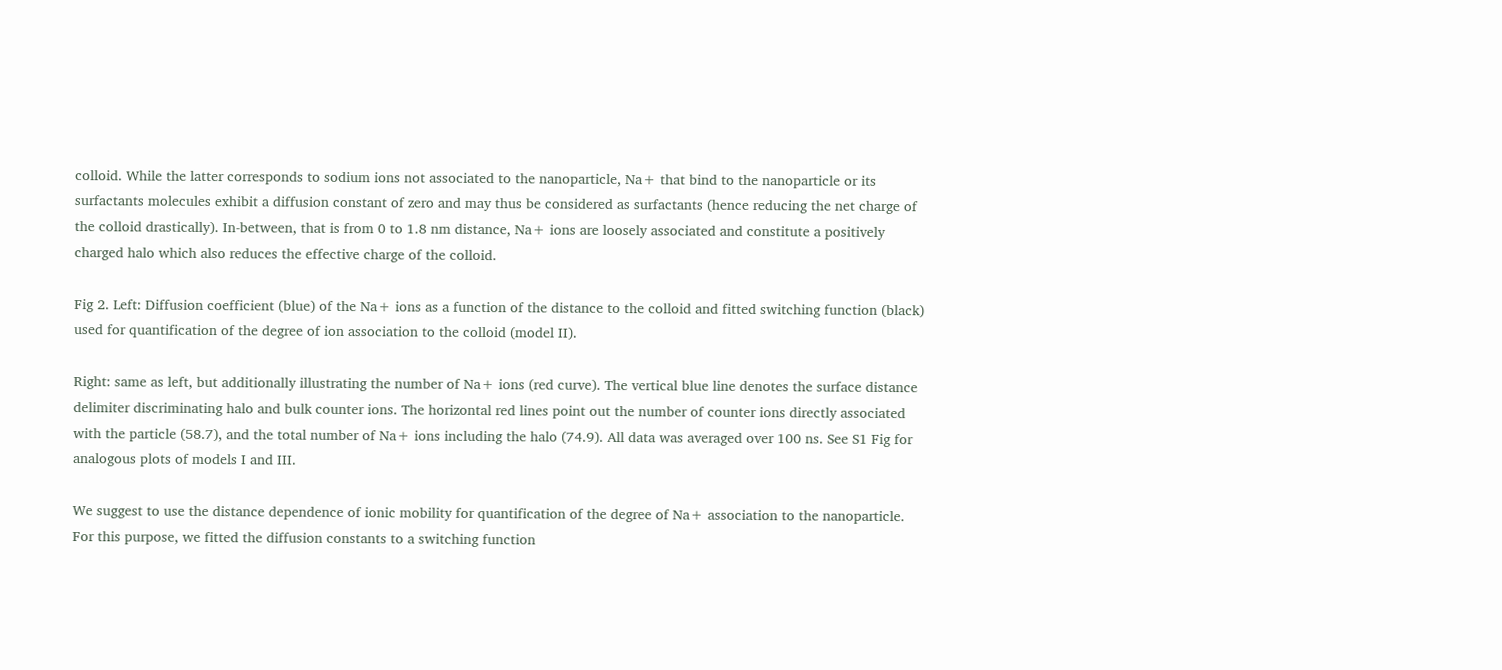colloid. While the latter corresponds to sodium ions not associated to the nanoparticle, Na+ that bind to the nanoparticle or its surfactants molecules exhibit a diffusion constant of zero and may thus be considered as surfactants (hence reducing the net charge of the colloid drastically). In-between, that is from 0 to 1.8 nm distance, Na+ ions are loosely associated and constitute a positively charged halo which also reduces the effective charge of the colloid.

Fig 2. Left: Diffusion coefficient (blue) of the Na+ ions as a function of the distance to the colloid and fitted switching function (black) used for quantification of the degree of ion association to the colloid (model II).

Right: same as left, but additionally illustrating the number of Na+ ions (red curve). The vertical blue line denotes the surface distance delimiter discriminating halo and bulk counter ions. The horizontal red lines point out the number of counter ions directly associated with the particle (58.7), and the total number of Na+ ions including the halo (74.9). All data was averaged over 100 ns. See S1 Fig for analogous plots of models I and III.

We suggest to use the distance dependence of ionic mobility for quantification of the degree of Na+ association to the nanoparticle. For this purpose, we fitted the diffusion constants to a switching function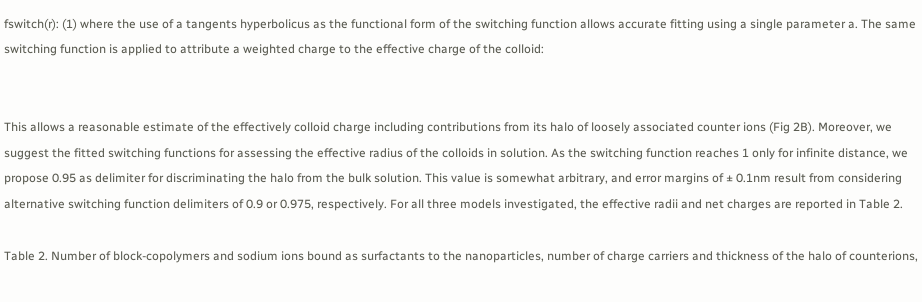fswitch(r): (1) where the use of a tangents hyperbolicus as the functional form of the switching function allows accurate fitting using a single parameter a. The same switching function is applied to attribute a weighted charge to the effective charge of the colloid:


This allows a reasonable estimate of the effectively colloid charge including contributions from its halo of loosely associated counter ions (Fig 2B). Moreover, we suggest the fitted switching functions for assessing the effective radius of the colloids in solution. As the switching function reaches 1 only for infinite distance, we propose 0.95 as delimiter for discriminating the halo from the bulk solution. This value is somewhat arbitrary, and error margins of ± 0.1nm result from considering alternative switching function delimiters of 0.9 or 0.975, respectively. For all three models investigated, the effective radii and net charges are reported in Table 2.

Table 2. Number of block-copolymers and sodium ions bound as surfactants to the nanoparticles, number of charge carriers and thickness of the halo of counterions,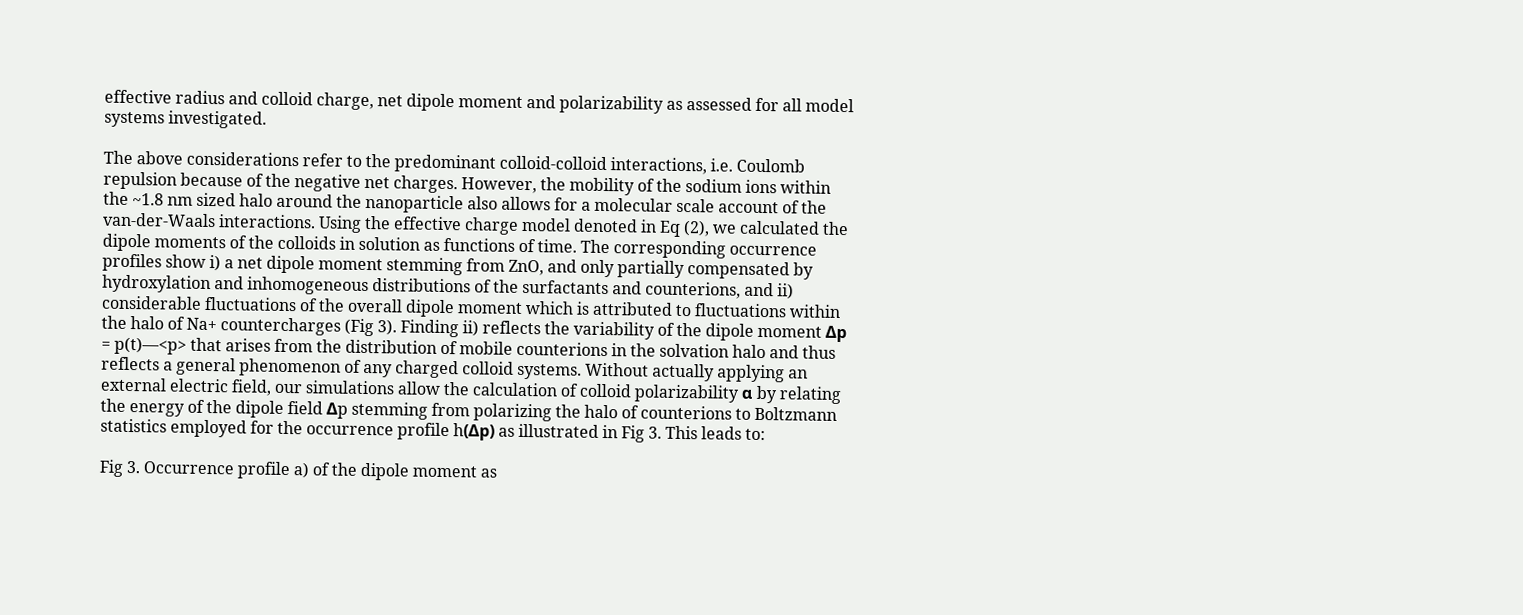effective radius and colloid charge, net dipole moment and polarizability as assessed for all model systems investigated.

The above considerations refer to the predominant colloid-colloid interactions, i.e. Coulomb repulsion because of the negative net charges. However, the mobility of the sodium ions within the ~1.8 nm sized halo around the nanoparticle also allows for a molecular scale account of the van-der-Waals interactions. Using the effective charge model denoted in Eq (2), we calculated the dipole moments of the colloids in solution as functions of time. The corresponding occurrence profiles show i) a net dipole moment stemming from ZnO, and only partially compensated by hydroxylation and inhomogeneous distributions of the surfactants and counterions, and ii) considerable fluctuations of the overall dipole moment which is attributed to fluctuations within the halo of Na+ countercharges (Fig 3). Finding ii) reflects the variability of the dipole moment Δp = p(t)—<p> that arises from the distribution of mobile counterions in the solvation halo and thus reflects a general phenomenon of any charged colloid systems. Without actually applying an external electric field, our simulations allow the calculation of colloid polarizability α by relating the energy of the dipole field Δp stemming from polarizing the halo of counterions to Boltzmann statistics employed for the occurrence profile h(Δp) as illustrated in Fig 3. This leads to:

Fig 3. Occurrence profile a) of the dipole moment as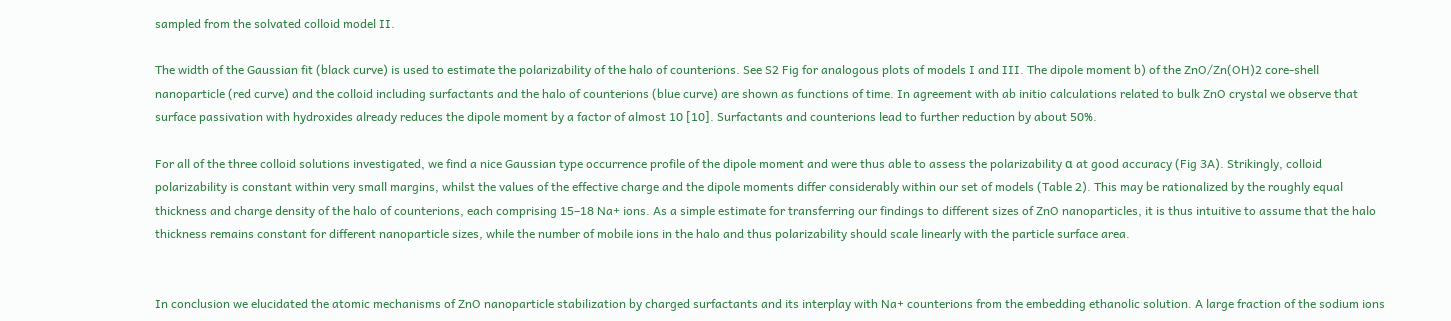sampled from the solvated colloid model II.

The width of the Gaussian fit (black curve) is used to estimate the polarizability of the halo of counterions. See S2 Fig for analogous plots of models I and III. The dipole moment b) of the ZnO/Zn(OH)2 core-shell nanoparticle (red curve) and the colloid including surfactants and the halo of counterions (blue curve) are shown as functions of time. In agreement with ab initio calculations related to bulk ZnO crystal we observe that surface passivation with hydroxides already reduces the dipole moment by a factor of almost 10 [10]. Surfactants and counterions lead to further reduction by about 50%.

For all of the three colloid solutions investigated, we find a nice Gaussian type occurrence profile of the dipole moment and were thus able to assess the polarizability α at good accuracy (Fig 3A). Strikingly, colloid polarizability is constant within very small margins, whilst the values of the effective charge and the dipole moments differ considerably within our set of models (Table 2). This may be rationalized by the roughly equal thickness and charge density of the halo of counterions, each comprising 15–18 Na+ ions. As a simple estimate for transferring our findings to different sizes of ZnO nanoparticles, it is thus intuitive to assume that the halo thickness remains constant for different nanoparticle sizes, while the number of mobile ions in the halo and thus polarizability should scale linearly with the particle surface area.


In conclusion we elucidated the atomic mechanisms of ZnO nanoparticle stabilization by charged surfactants and its interplay with Na+ counterions from the embedding ethanolic solution. A large fraction of the sodium ions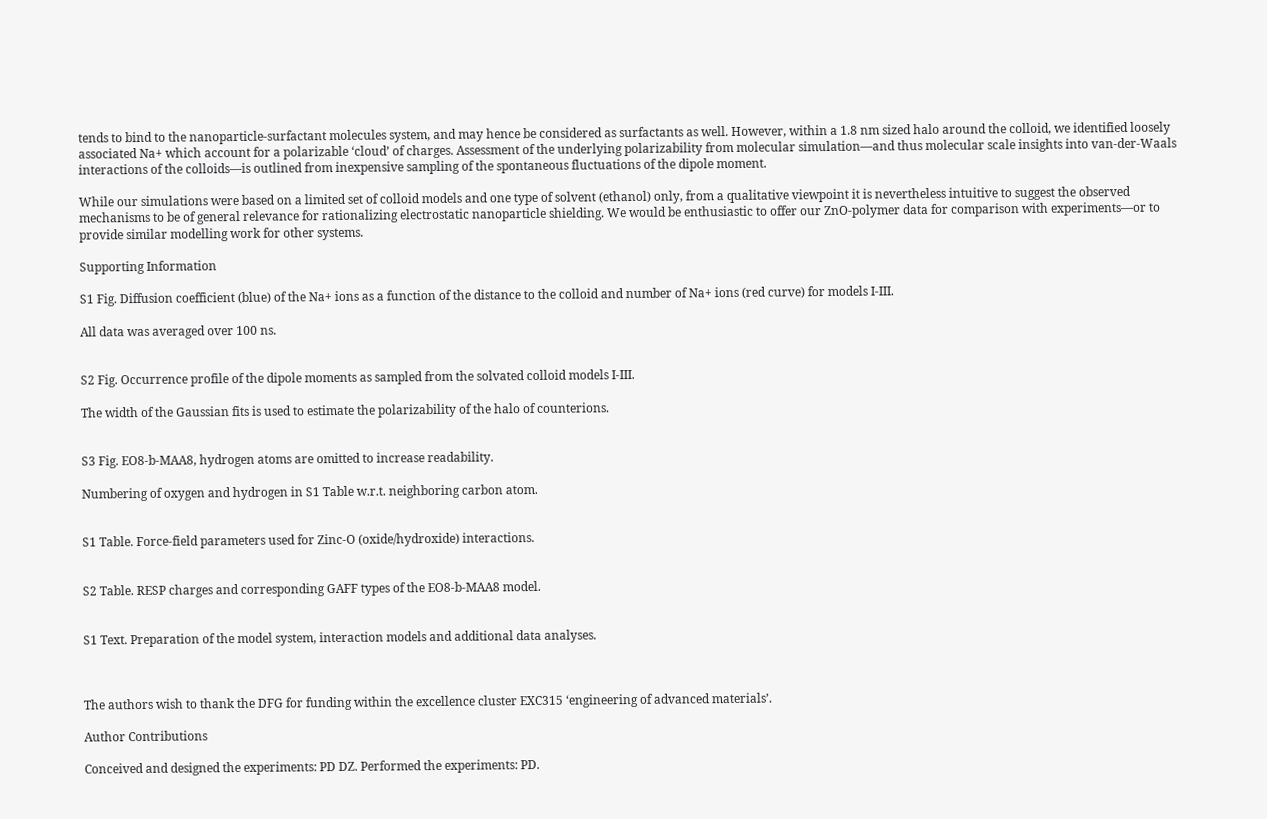tends to bind to the nanoparticle-surfactant molecules system, and may hence be considered as surfactants as well. However, within a 1.8 nm sized halo around the colloid, we identified loosely associated Na+ which account for a polarizable ‘cloud’ of charges. Assessment of the underlying polarizability from molecular simulation—and thus molecular scale insights into van-der-Waals interactions of the colloids—is outlined from inexpensive sampling of the spontaneous fluctuations of the dipole moment.

While our simulations were based on a limited set of colloid models and one type of solvent (ethanol) only, from a qualitative viewpoint it is nevertheless intuitive to suggest the observed mechanisms to be of general relevance for rationalizing electrostatic nanoparticle shielding. We would be enthusiastic to offer our ZnO-polymer data for comparison with experiments—or to provide similar modelling work for other systems.

Supporting Information

S1 Fig. Diffusion coefficient (blue) of the Na+ ions as a function of the distance to the colloid and number of Na+ ions (red curve) for models I-III.

All data was averaged over 100 ns.


S2 Fig. Occurrence profile of the dipole moments as sampled from the solvated colloid models I-III.

The width of the Gaussian fits is used to estimate the polarizability of the halo of counterions.


S3 Fig. EO8-b-MAA8, hydrogen atoms are omitted to increase readability.

Numbering of oxygen and hydrogen in S1 Table w.r.t. neighboring carbon atom.


S1 Table. Force-field parameters used for Zinc-O (oxide/hydroxide) interactions.


S2 Table. RESP charges and corresponding GAFF types of the EO8-b-MAA8 model.


S1 Text. Preparation of the model system, interaction models and additional data analyses.



The authors wish to thank the DFG for funding within the excellence cluster EXC315 ‘engineering of advanced materials’.

Author Contributions

Conceived and designed the experiments: PD DZ. Performed the experiments: PD.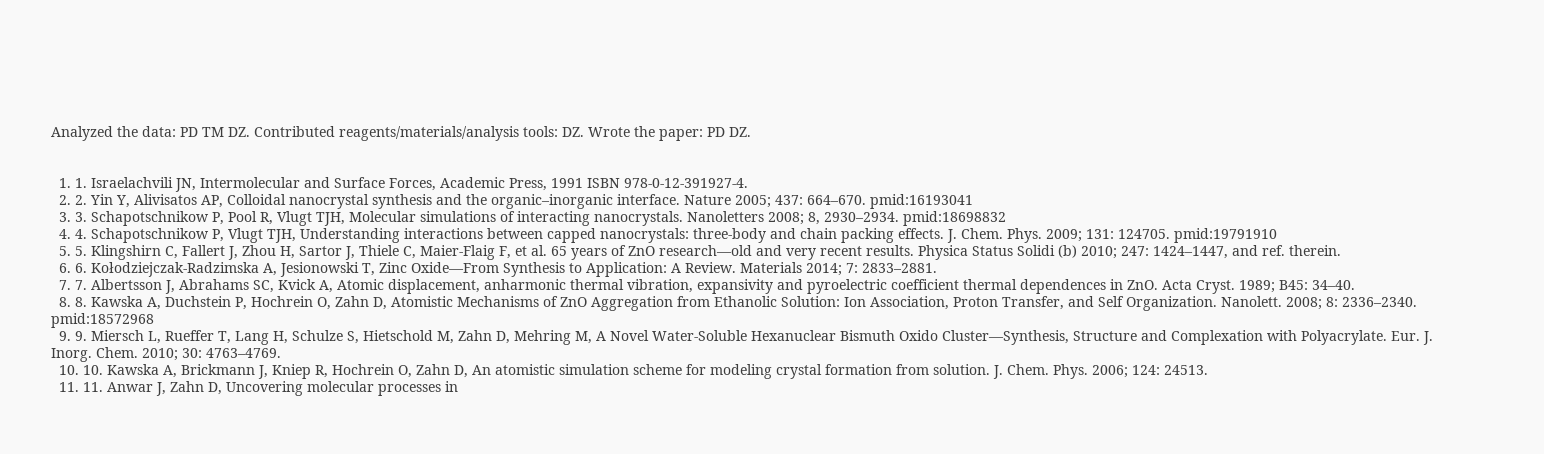Analyzed the data: PD TM DZ. Contributed reagents/materials/analysis tools: DZ. Wrote the paper: PD DZ.


  1. 1. Israelachvili JN, Intermolecular and Surface Forces, Academic Press, 1991 ISBN 978-0-12-391927-4.
  2. 2. Yin Y, Alivisatos AP, Colloidal nanocrystal synthesis and the organic–inorganic interface. Nature 2005; 437: 664–670. pmid:16193041
  3. 3. Schapotschnikow P, Pool R, Vlugt TJH, Molecular simulations of interacting nanocrystals. Nanoletters 2008; 8, 2930–2934. pmid:18698832
  4. 4. Schapotschnikow P, Vlugt TJH, Understanding interactions between capped nanocrystals: three-body and chain packing effects. J. Chem. Phys. 2009; 131: 124705. pmid:19791910
  5. 5. Klingshirn C, Fallert J, Zhou H, Sartor J, Thiele C, Maier-Flaig F, et al. 65 years of ZnO research—old and very recent results. Physica Status Solidi (b) 2010; 247: 1424–1447, and ref. therein.
  6. 6. Kołodziejczak-Radzimska A, Jesionowski T, Zinc Oxide—From Synthesis to Application: A Review. Materials 2014; 7: 2833–2881.
  7. 7. Albertsson J, Abrahams SC, Kvick A, Atomic displacement, anharmonic thermal vibration, expansivity and pyroelectric coefficient thermal dependences in ZnO. Acta Cryst. 1989; B45: 34–40.
  8. 8. Kawska A, Duchstein P, Hochrein O, Zahn D, Atomistic Mechanisms of ZnO Aggregation from Ethanolic Solution: Ion Association, Proton Transfer, and Self Organization. Nanolett. 2008; 8: 2336–2340. pmid:18572968
  9. 9. Miersch L, Rueffer T, Lang H, Schulze S, Hietschold M, Zahn D, Mehring M, A Novel Water-Soluble Hexanuclear Bismuth Oxido Cluster—Synthesis, Structure and Complexation with Polyacrylate. Eur. J. Inorg. Chem. 2010; 30: 4763–4769.
  10. 10. Kawska A, Brickmann J, Kniep R, Hochrein O, Zahn D, An atomistic simulation scheme for modeling crystal formation from solution. J. Chem. Phys. 2006; 124: 24513.
  11. 11. Anwar J, Zahn D, Uncovering molecular processes in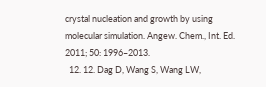crystal nucleation and growth by using molecular simulation. Angew. Chem., Int. Ed. 2011; 50: 1996–2013.
  12. 12. Dag D, Wang S, Wang LW,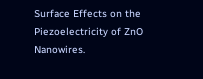Surface Effects on the Piezoelectricity of ZnO Nanowires.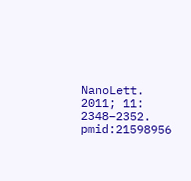NanoLett. 2011; 11: 2348–2352. pmid:21598956